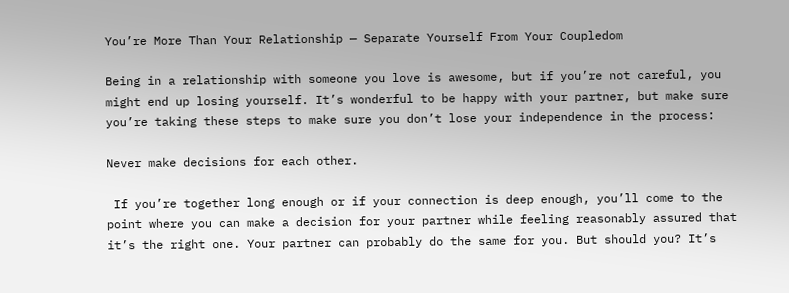You’re More Than Your Relationship — Separate Yourself From Your Coupledom

Being in a relationship with someone you love is awesome, but if you’re not careful, you might end up losing yourself. It’s wonderful to be happy with your partner, but make sure you’re taking these steps to make sure you don’t lose your independence in the process:

Never make decisions for each other.

 If you’re together long enough or if your connection is deep enough, you’ll come to the point where you can make a decision for your partner while feeling reasonably assured that it’s the right one. Your partner can probably do the same for you. But should you? It’s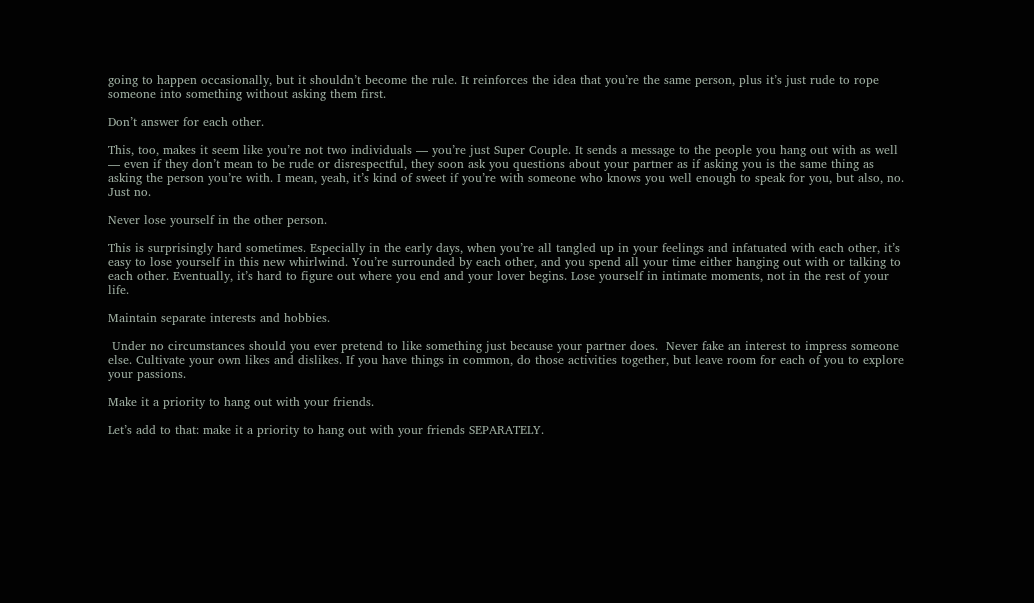going to happen occasionally, but it shouldn’t become the rule. It reinforces the idea that you’re the same person, plus it’s just rude to rope someone into something without asking them first.

Don’t answer for each other.

This, too, makes it seem like you’re not two individuals — you’re just Super Couple. It sends a message to the people you hang out with as well — even if they don’t mean to be rude or disrespectful, they soon ask you questions about your partner as if asking you is the same thing as asking the person you’re with. I mean, yeah, it’s kind of sweet if you’re with someone who knows you well enough to speak for you, but also, no. Just no.

Never lose yourself in the other person.

This is surprisingly hard sometimes. Especially in the early days, when you’re all tangled up in your feelings and infatuated with each other, it’s easy to lose yourself in this new whirlwind. You’re surrounded by each other, and you spend all your time either hanging out with or talking to each other. Eventually, it’s hard to figure out where you end and your lover begins. Lose yourself in intimate moments, not in the rest of your life.

Maintain separate interests and hobbies.

 Under no circumstances should you ever pretend to like something just because your partner does.  Never fake an interest to impress someone else. Cultivate your own likes and dislikes. If you have things in common, do those activities together, but leave room for each of you to explore your passions.

Make it a priority to hang out with your friends.

Let’s add to that: make it a priority to hang out with your friends SEPARATELY.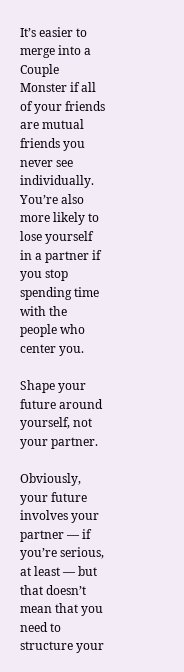It’s easier to merge into a Couple Monster if all of your friends are mutual friends you never see individually. You’re also more likely to lose yourself in a partner if you stop spending time with the people who center you.

Shape your future around yourself, not your partner.

Obviously, your future involves your partner — if you’re serious, at least — but that doesn’t mean that you need to structure your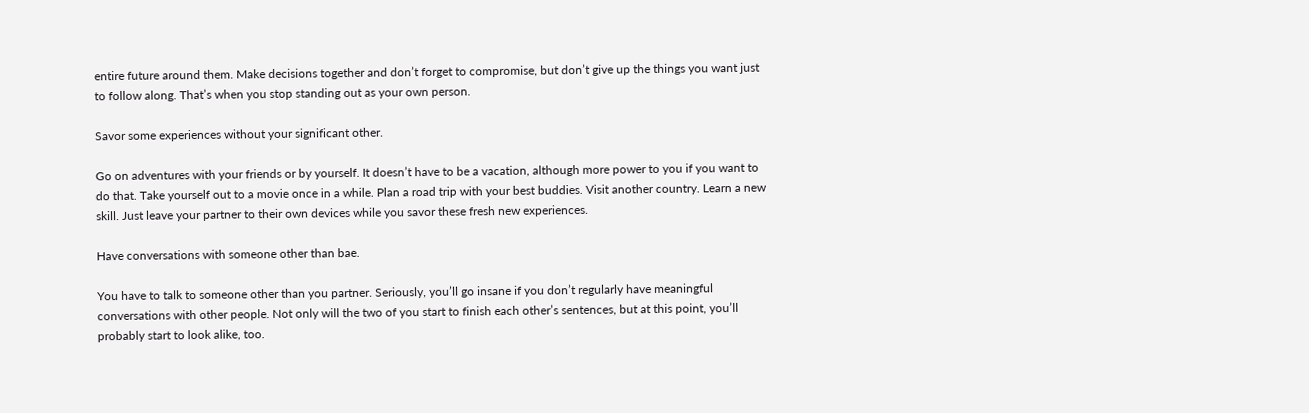entire future around them. Make decisions together and don’t forget to compromise, but don’t give up the things you want just to follow along. That’s when you stop standing out as your own person.

Savor some experiences without your significant other.

Go on adventures with your friends or by yourself. It doesn’t have to be a vacation, although more power to you if you want to do that. Take yourself out to a movie once in a while. Plan a road trip with your best buddies. Visit another country. Learn a new skill. Just leave your partner to their own devices while you savor these fresh new experiences.

Have conversations with someone other than bae.

You have to talk to someone other than you partner. Seriously, you’ll go insane if you don’t regularly have meaningful conversations with other people. Not only will the two of you start to finish each other’s sentences, but at this point, you’ll probably start to look alike, too.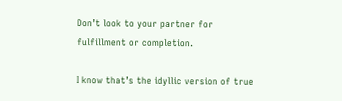Don’t look to your partner for fulfillment or completion.

I know that’s the idyllic version of true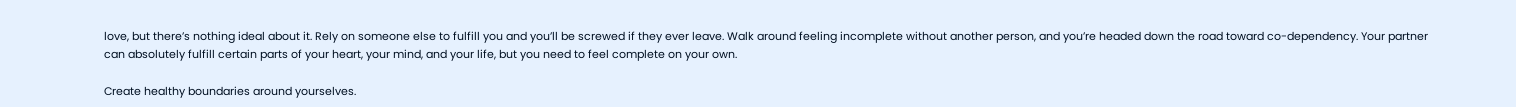love, but there’s nothing ideal about it. Rely on someone else to fulfill you and you’ll be screwed if they ever leave. Walk around feeling incomplete without another person, and you’re headed down the road toward co-dependency. Your partner can absolutely fulfill certain parts of your heart, your mind, and your life, but you need to feel complete on your own.

Create healthy boundaries around yourselves.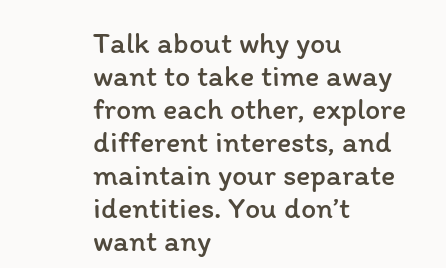Talk about why you want to take time away from each other, explore different interests, and maintain your separate identities. You don’t want any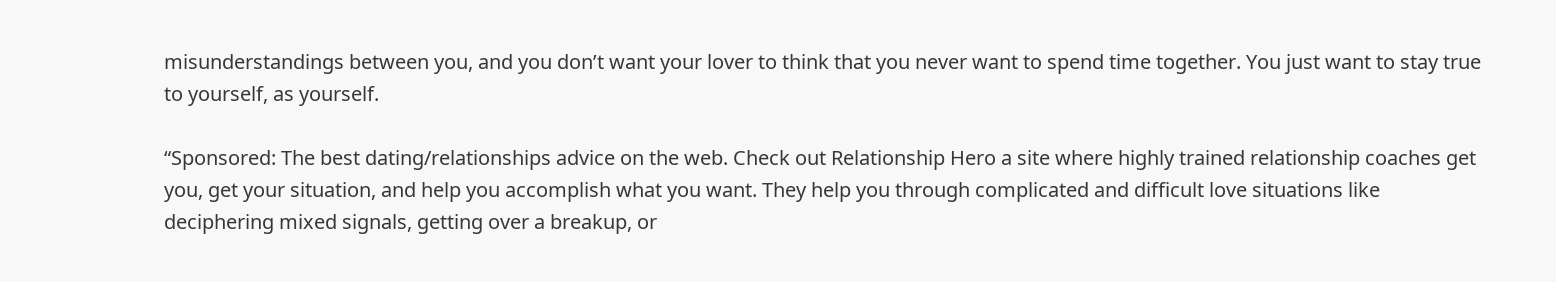misunderstandings between you, and you don’t want your lover to think that you never want to spend time together. You just want to stay true to yourself, as yourself.

“Sponsored: The best dating/relationships advice on the web. Check out Relationship Hero a site where highly trained relationship coaches get you, get your situation, and help you accomplish what you want. They help you through complicated and difficult love situations like deciphering mixed signals, getting over a breakup, or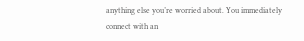anything else you’re worried about. You immediately connect with an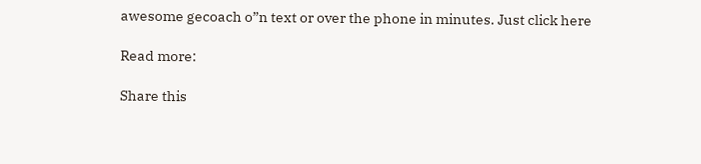awesome gecoach o”n text or over the phone in minutes. Just click here

Read more:

Share this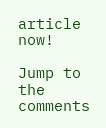article now!

Jump to the comments